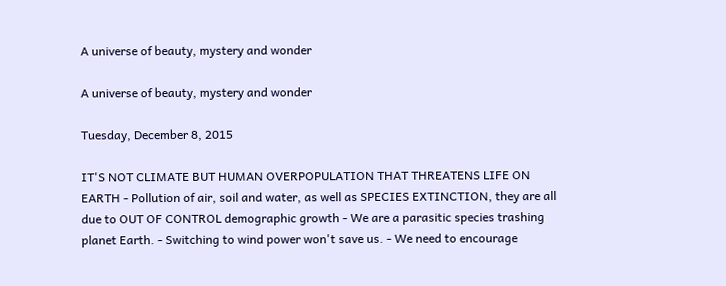A universe of beauty, mystery and wonder

A universe of beauty, mystery and wonder

Tuesday, December 8, 2015

IT'S NOT CLIMATE BUT HUMAN OVERPOPULATION THAT THREATENS LIFE ON EARTH - Pollution of air, soil and water, as well as SPECIES EXTINCTION, they are all due to OUT OF CONTROL demographic growth - We are a parasitic species trashing planet Earth. - Switching to wind power won't save us. - We need to encourage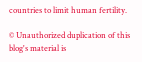countries to limit human fertility.

© Unauthorized duplication of this blog's material is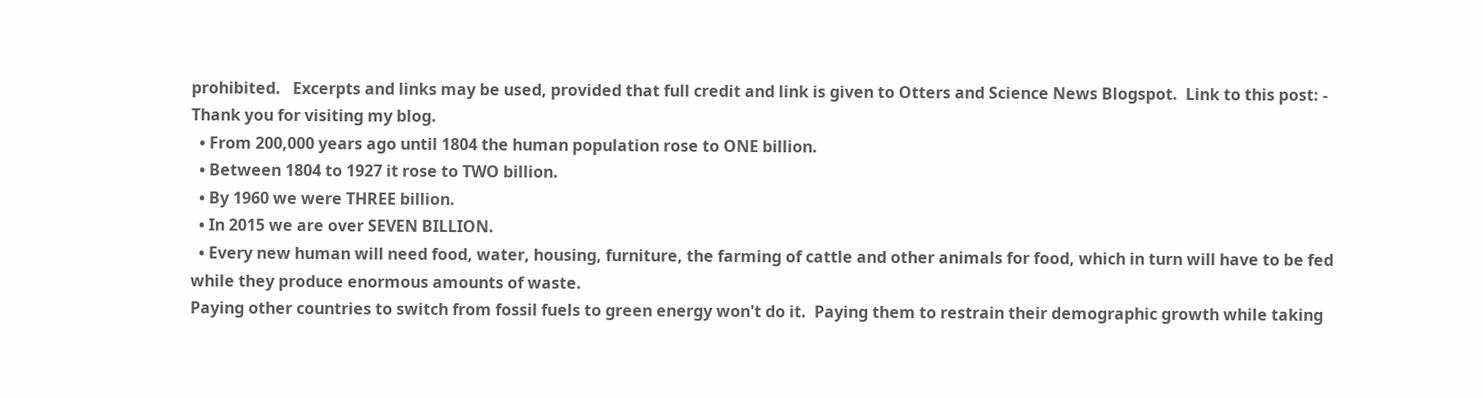prohibited.   Excerpts and links may be used, provided that full credit and link is given to Otters and Science News Blogspot.  Link to this post: - Thank you for visiting my blog.
  • From 200,000 years ago until 1804 the human population rose to ONE billion.
  • Between 1804 to 1927 it rose to TWO billion.
  • By 1960 we were THREE billion.
  • In 2015 we are over SEVEN BILLION.
  • Every new human will need food, water, housing, furniture, the farming of cattle and other animals for food, which in turn will have to be fed while they produce enormous amounts of waste.
Paying other countries to switch from fossil fuels to green energy won't do it.  Paying them to restrain their demographic growth while taking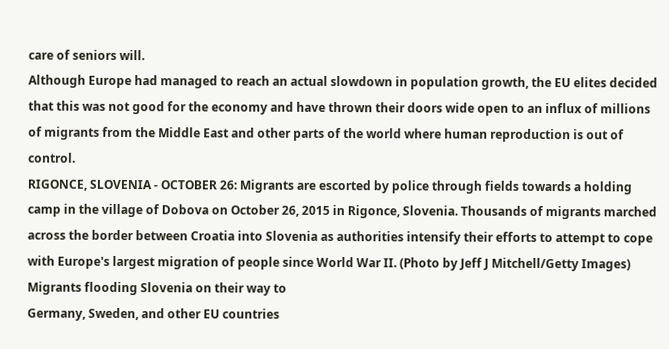care of seniors will.
Although Europe had managed to reach an actual slowdown in population growth, the EU elites decided that this was not good for the economy and have thrown their doors wide open to an influx of millions of migrants from the Middle East and other parts of the world where human reproduction is out of control.
RIGONCE, SLOVENIA - OCTOBER 26: Migrants are escorted by police through fields towards a holding camp in the village of Dobova on October 26, 2015 in Rigonce, Slovenia. Thousands of migrants marched across the border between Croatia into Slovenia as authorities intensify their efforts to attempt to cope with Europe's largest migration of people since World War II. (Photo by Jeff J Mitchell/Getty Images)
Migrants flooding Slovenia on their way to
Germany, Sweden, and other EU countries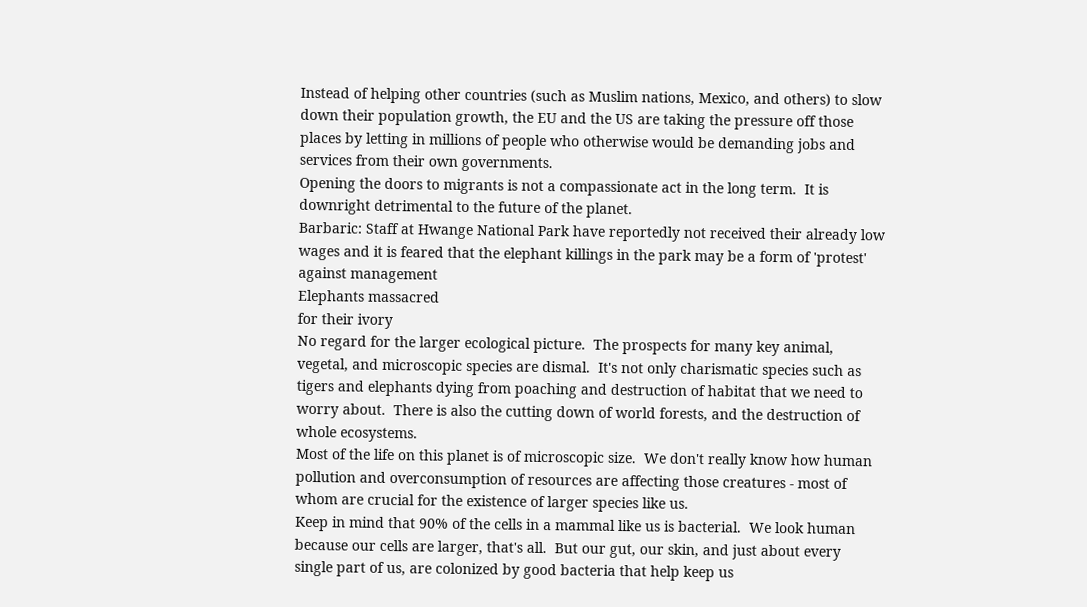Instead of helping other countries (such as Muslim nations, Mexico, and others) to slow down their population growth, the EU and the US are taking the pressure off those places by letting in millions of people who otherwise would be demanding jobs and services from their own governments.
Opening the doors to migrants is not a compassionate act in the long term.  It is downright detrimental to the future of the planet.
Barbaric: Staff at Hwange National Park have reportedly not received their already low wages and it is feared that the elephant killings in the park may be a form of 'protest' against management
Elephants massacred
for their ivory
No regard for the larger ecological picture.  The prospects for many key animal, vegetal, and microscopic species are dismal.  It's not only charismatic species such as tigers and elephants dying from poaching and destruction of habitat that we need to worry about.  There is also the cutting down of world forests, and the destruction of whole ecosystems.
Most of the life on this planet is of microscopic size.  We don't really know how human pollution and overconsumption of resources are affecting those creatures - most of whom are crucial for the existence of larger species like us.
Keep in mind that 90% of the cells in a mammal like us is bacterial.  We look human because our cells are larger, that's all.  But our gut, our skin, and just about every single part of us, are colonized by good bacteria that help keep us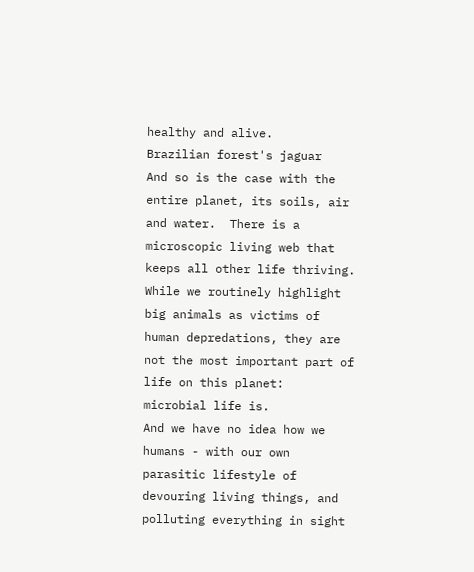healthy and alive.
Brazilian forest's jaguar
And so is the case with the entire planet, its soils, air and water.  There is a microscopic living web that keeps all other life thriving.
While we routinely highlight big animals as victims of human depredations, they are not the most important part of life on this planet:  microbial life is.
And we have no idea how we humans - with our own parasitic lifestyle of devouring living things, and polluting everything in sight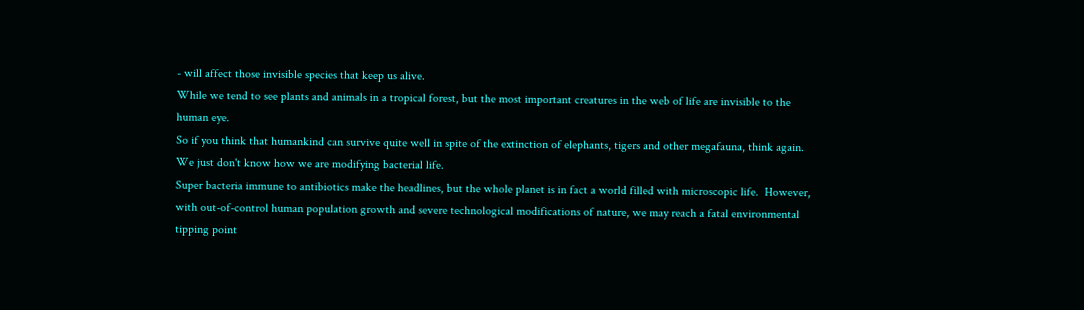- will affect those invisible species that keep us alive.
While we tend to see plants and animals in a tropical forest, but the most important creatures in the web of life are invisible to the human eye.
So if you think that humankind can survive quite well in spite of the extinction of elephants, tigers and other megafauna, think again.  We just don't know how we are modifying bacterial life.
Super bacteria immune to antibiotics make the headlines, but the whole planet is in fact a world filled with microscopic life.  However, with out-of-control human population growth and severe technological modifications of nature, we may reach a fatal environmental tipping point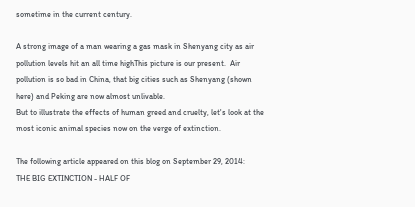sometime in the current century.

A strong image of a man wearing a gas mask in Shenyang city as air pollution levels hit an all time highThis picture is our present.  Air pollution is so bad in China, that big cities such as Shenyang (shown here) and Peking are now almost unlivable.
But to illustrate the effects of human greed and cruelty, let's look at the most iconic animal species now on the verge of extinction.

The following article appeared on this blog on September 29, 2014:
THE BIG EXTINCTION - HALF OF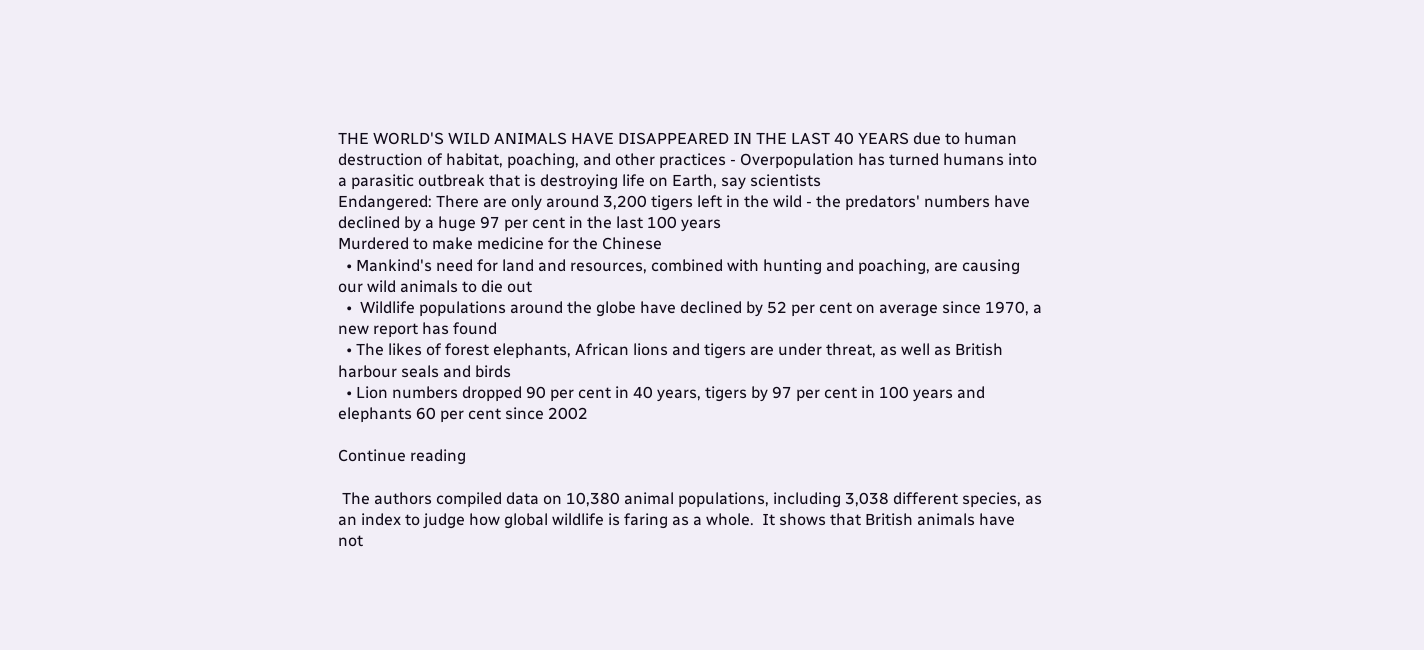THE WORLD'S WILD ANIMALS HAVE DISAPPEARED IN THE LAST 40 YEARS due to human destruction of habitat, poaching, and other practices - Overpopulation has turned humans into a parasitic outbreak that is destroying life on Earth, say scientists
Endangered: There are only around 3,200 tigers left in the wild - the predators' numbers have declined by a huge 97 per cent in the last 100 years
Murdered to make medicine for the Chinese
  • Mankind's need for land and resources, combined with hunting and poaching, are causing our wild animals to die out
  •  Wildlife populations around the globe have declined by 52 per cent on average since 1970, a new report has found
  • The likes of forest elephants, African lions and tigers are under threat, as well as British harbour seals and birds
  • Lion numbers dropped 90 per cent in 40 years, tigers by 97 per cent in 100 years and elephants 60 per cent since 2002

Continue reading

 The authors compiled data on 10,380 animal populations, including 3,038 different species, as an index to judge how global wildlife is faring as a whole.  It shows that British animals have not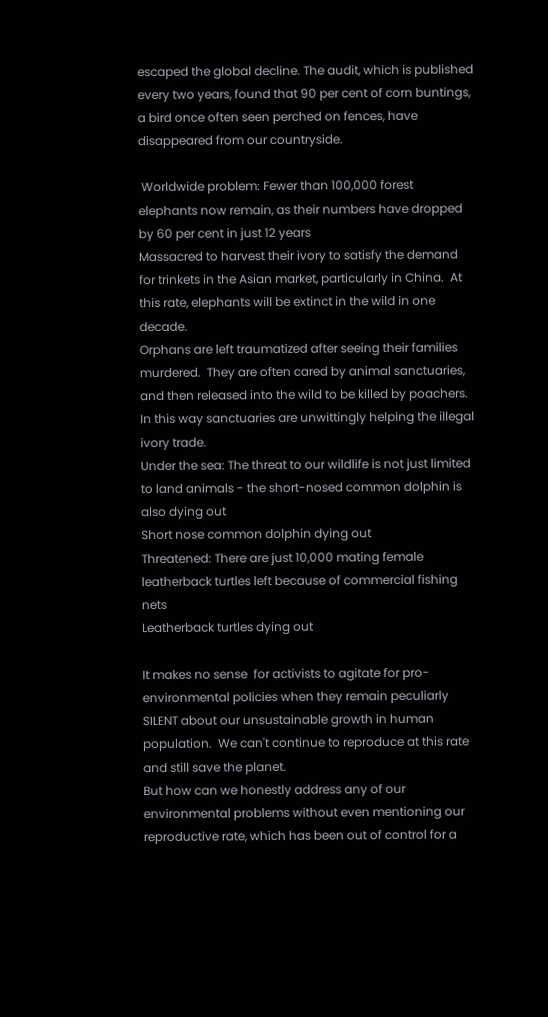escaped the global decline. The audit, which is published every two years, found that 90 per cent of corn buntings, a bird once often seen perched on fences, have disappeared from our countryside.

 Worldwide problem: Fewer than 100,000 forest elephants now remain, as their numbers have dropped by 60 per cent in just 12 years
Massacred to harvest their ivory to satisfy the demand for trinkets in the Asian market, particularly in China.  At this rate, elephants will be extinct in the wild in one decade.
Orphans are left traumatized after seeing their families murdered.  They are often cared by animal sanctuaries, and then released into the wild to be killed by poachers.  In this way sanctuaries are unwittingly helping the illegal ivory trade.
Under the sea: The threat to our wildlife is not just limited to land animals - the short-nosed common dolphin is also dying out
Short nose common dolphin dying out
Threatened: There are just 10,000 mating female leatherback turtles left because of commercial fishing nets
Leatherback turtles dying out

It makes no sense  for activists to agitate for pro-environmental policies when they remain peculiarly SILENT about our unsustainable growth in human population.  We can't continue to reproduce at this rate and still save the planet.
But how can we honestly address any of our environmental problems without even mentioning our reproductive rate, which has been out of control for a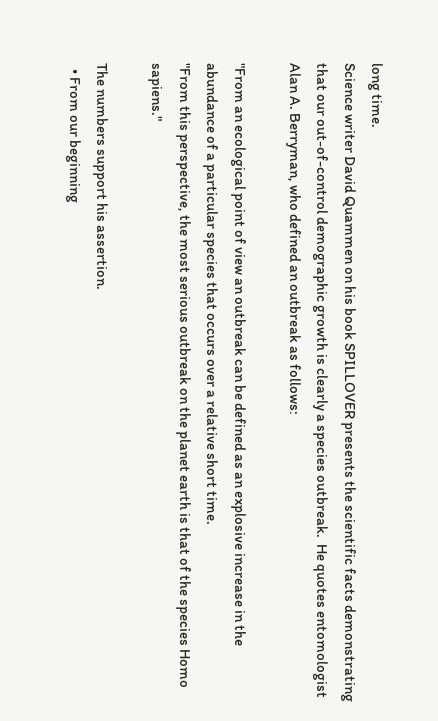long time.
Science writer David Quammen on his book SPILLOVER presents the scientific facts demonstrating that our out-of-control demographic growth is clearly a species outbreak.  He quotes entomologist Alan A. Berryman, who defined an outbreak as follows:

"From an ecological point of view an outbreak can be defined as an explosive increase in the abundance of a particular species that occurs over a relative short time.
"From this perspective, the most serious outbreak on the planet earth is that of the species Homo sapiens."

The numbers support his assertion.
  • From our beginning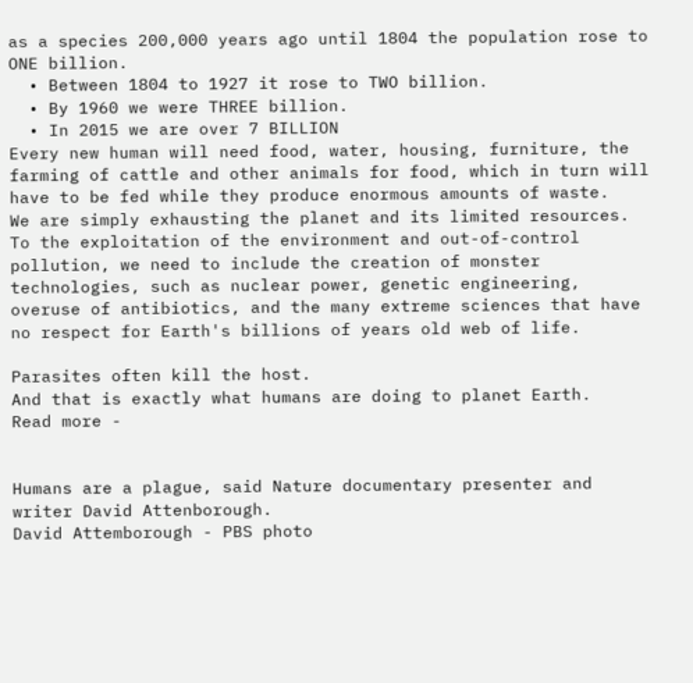as a species 200,000 years ago until 1804 the population rose to ONE billion.
  • Between 1804 to 1927 it rose to TWO billion.
  • By 1960 we were THREE billion.
  • In 2015 we are over 7 BILLION
Every new human will need food, water, housing, furniture, the farming of cattle and other animals for food, which in turn will have to be fed while they produce enormous amounts of waste.
We are simply exhausting the planet and its limited resources.   To the exploitation of the environment and out-of-control pollution, we need to include the creation of monster technologies, such as nuclear power, genetic engineering, overuse of antibiotics, and the many extreme sciences that have no respect for Earth's billions of years old web of life.

Parasites often kill the host.
And that is exactly what humans are doing to planet Earth.
Read more -


Humans are a plague, said Nature documentary presenter and writer David Attenborough.
David Attemborough - PBS photo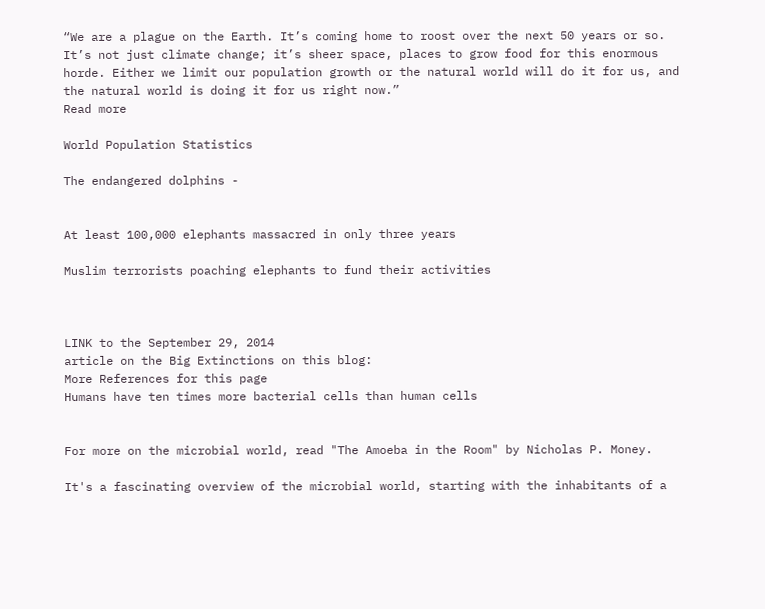“We are a plague on the Earth. It’s coming home to roost over the next 50 years or so. It’s not just climate change; it’s sheer space, places to grow food for this enormous horde. Either we limit our population growth or the natural world will do it for us, and the natural world is doing it for us right now.”
Read more

World Population Statistics

The endangered dolphins -


At least 100,000 elephants massacred in only three years

Muslim terrorists poaching elephants to fund their activities



LINK to the September 29, 2014
article on the Big Extinctions on this blog:
More References for this page
Humans have ten times more bacterial cells than human cells


For more on the microbial world, read "The Amoeba in the Room" by Nicholas P. Money.

It's a fascinating overview of the microbial world, starting with the inhabitants of a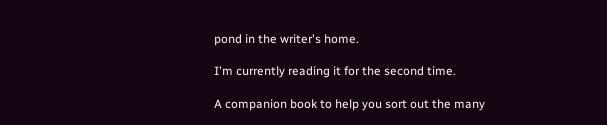pond in the writer's home.

I'm currently reading it for the second time.

A companion book to help you sort out the many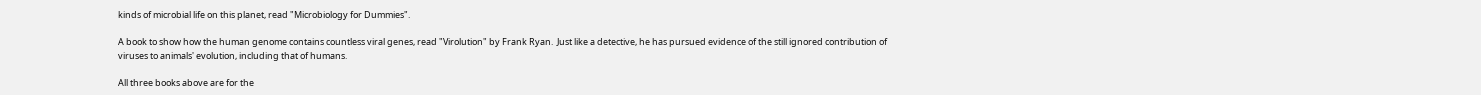kinds of microbial life on this planet, read "Microbiology for Dummies".

A book to show how the human genome contains countless viral genes, read "Virolution" by Frank Ryan.  Just like a detective, he has pursued evidence of the still ignored contribution of viruses to animals' evolution, including that of humans.

All three books above are for the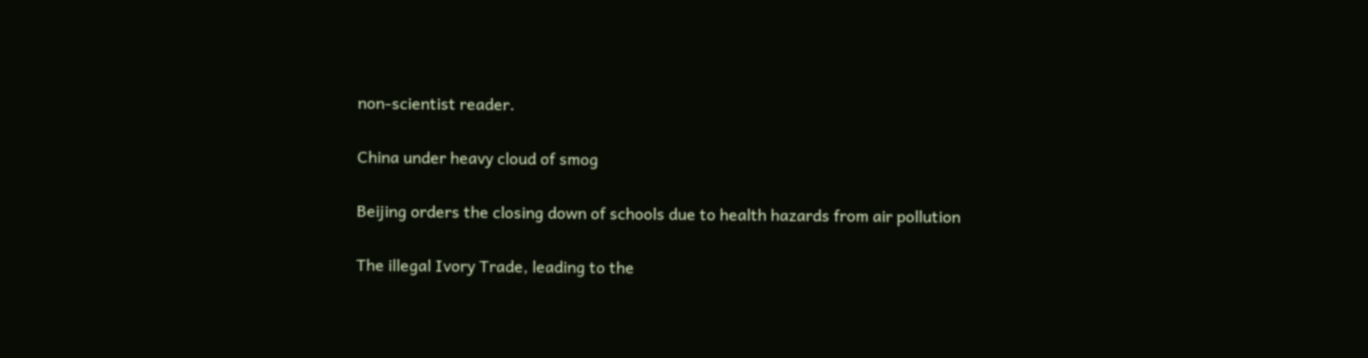non-scientist reader.

China under heavy cloud of smog

Beijing orders the closing down of schools due to health hazards from air pollution

The illegal Ivory Trade, leading to the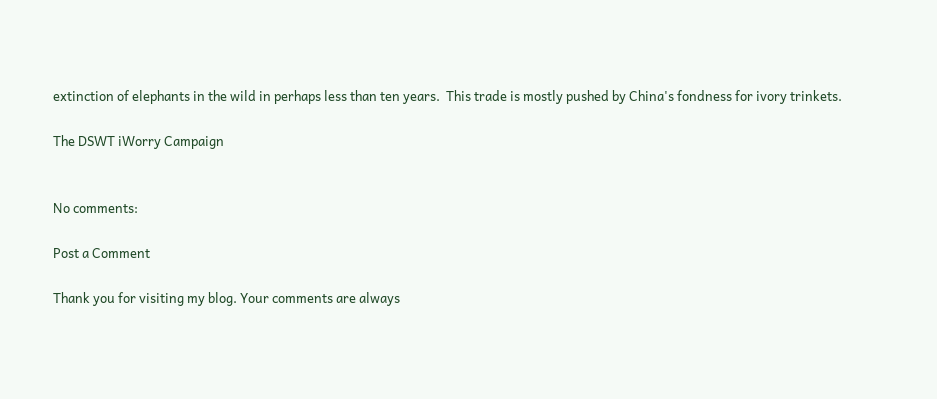extinction of elephants in the wild in perhaps less than ten years.  This trade is mostly pushed by China's fondness for ivory trinkets.

The DSWT iWorry Campaign


No comments:

Post a Comment

Thank you for visiting my blog. Your comments are always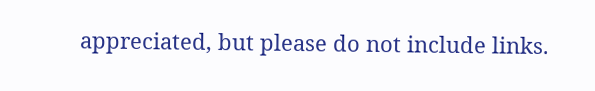appreciated, but please do not include links.